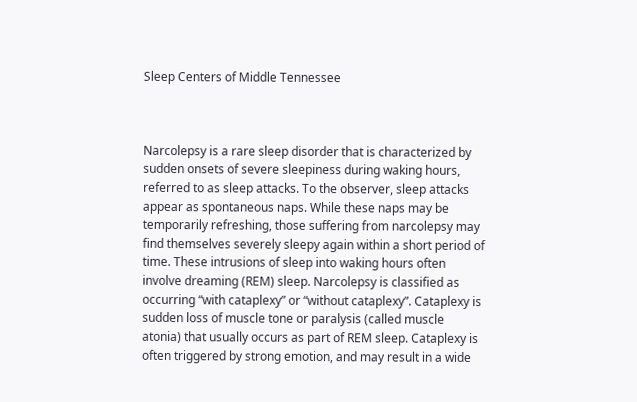Sleep Centers of Middle Tennessee



Narcolepsy is a rare sleep disorder that is characterized by sudden onsets of severe sleepiness during waking hours, referred to as sleep attacks. To the observer, sleep attacks appear as spontaneous naps. While these naps may be temporarily refreshing, those suffering from narcolepsy may find themselves severely sleepy again within a short period of time. These intrusions of sleep into waking hours often involve dreaming (REM) sleep. Narcolepsy is classified as occurring “with cataplexy” or “without cataplexy”. Cataplexy is sudden loss of muscle tone or paralysis (called muscle atonia) that usually occurs as part of REM sleep. Cataplexy is often triggered by strong emotion, and may result in a wide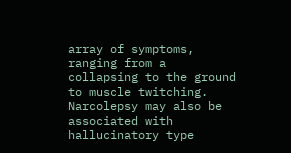array of symptoms, ranging from a collapsing to the ground to muscle twitching. Narcolepsy may also be associated with hallucinatory type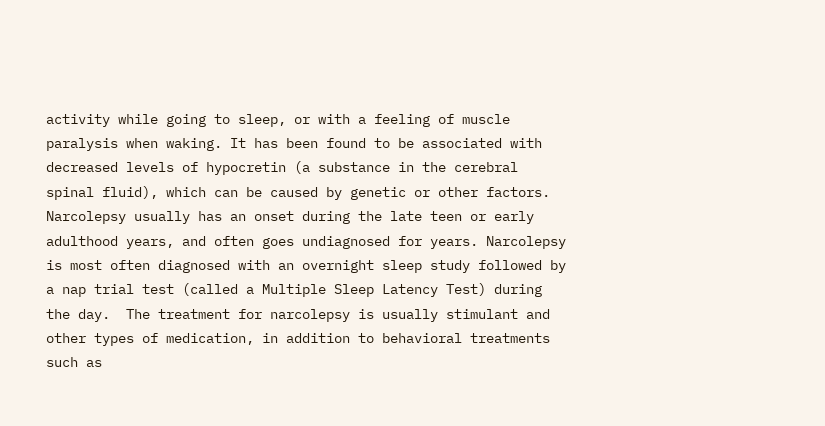activity while going to sleep, or with a feeling of muscle paralysis when waking. It has been found to be associated with decreased levels of hypocretin (a substance in the cerebral spinal fluid), which can be caused by genetic or other factors. Narcolepsy usually has an onset during the late teen or early adulthood years, and often goes undiagnosed for years. Narcolepsy is most often diagnosed with an overnight sleep study followed by a nap trial test (called a Multiple Sleep Latency Test) during the day.  The treatment for narcolepsy is usually stimulant and other types of medication, in addition to behavioral treatments such as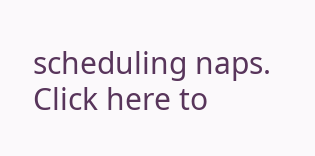scheduling naps.
Click here to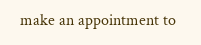make an appointment to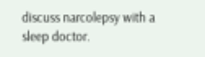discuss narcolepsy with a sleep doctor.